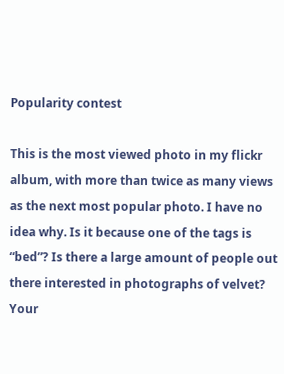Popularity contest

This is the most viewed photo in my flickr album, with more than twice as many views as the next most popular photo. I have no idea why. Is it because one of the tags is “bed”? Is there a large amount of people out there interested in photographs of velvet? Your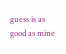guess is as good as mine